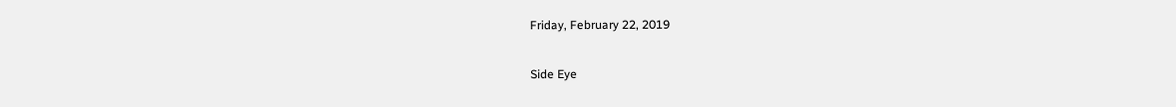Friday, February 22, 2019

Side Eye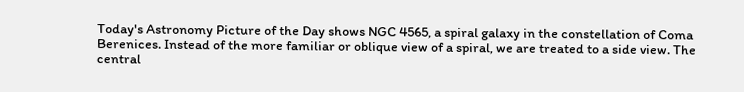Today's Astronomy Picture of the Day shows NGC 4565, a spiral galaxy in the constellation of Coma Berenices. Instead of the more familiar or oblique view of a spiral, we are treated to a side view. The central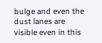bulge and even the dust lanes are visible even in this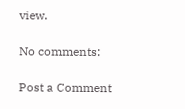view.

No comments:

Post a Comment